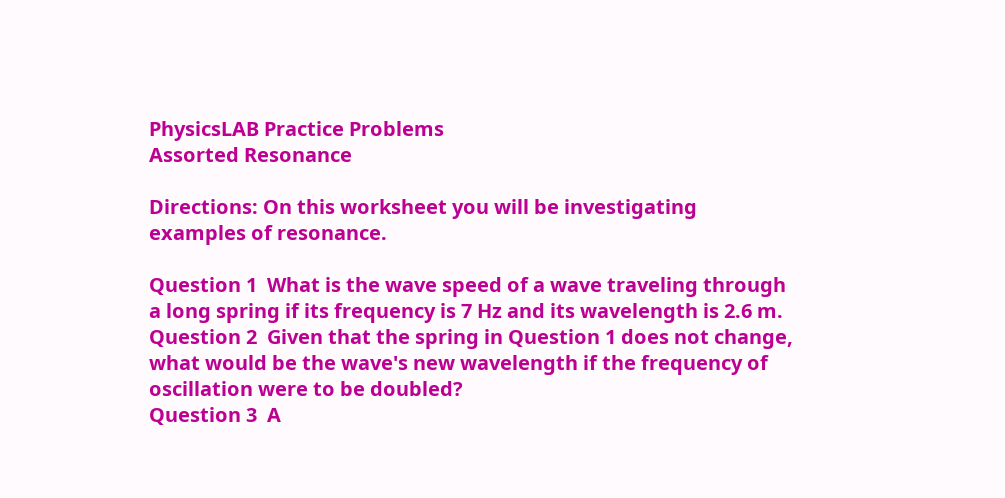PhysicsLAB Practice Problems
Assorted Resonance

Directions: On this worksheet you will be investigating examples of resonance.

Question 1  What is the wave speed of a wave traveling through a long spring if its frequency is 7 Hz and its wavelength is 2.6 m.
Question 2  Given that the spring in Question 1 does not change, what would be the wave's new wavelength if the frequency of oscillation were to be doubled?
Question 3  A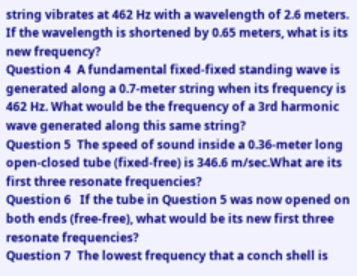string vibrates at 462 Hz with a wavelength of 2.6 meters. If the wavelength is shortened by 0.65 meters, what is its new frequency?
Question 4  A fundamental fixed-fixed standing wave is generated along a 0.7-meter string when its frequency is 462 Hz. What would be the frequency of a 3rd harmonic wave generated along this same string?
Question 5  The speed of sound inside a 0.36-meter long open-closed tube (fixed-free) is 346.6 m/sec.What are its first three resonate frequencies?
Question 6   If the tube in Question 5 was now opened on both ends (free-free), what would be its new first three resonate frequencies?
Question 7  The lowest frequency that a conch shell is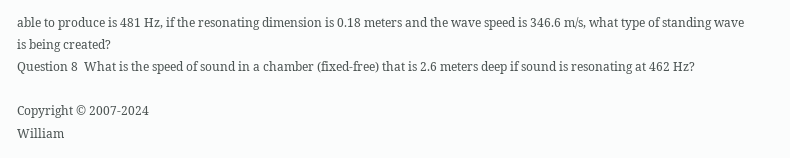able to produce is 481 Hz, if the resonating dimension is 0.18 meters and the wave speed is 346.6 m/s, what type of standing wave is being created?
Question 8  What is the speed of sound in a chamber (fixed-free) that is 2.6 meters deep if sound is resonating at 462 Hz?

Copyright © 2007-2024
William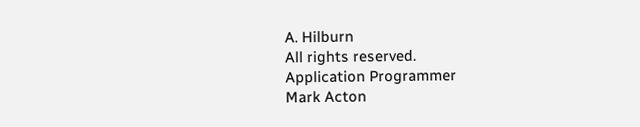A. Hilburn
All rights reserved.
Application Programmer
Mark Acton